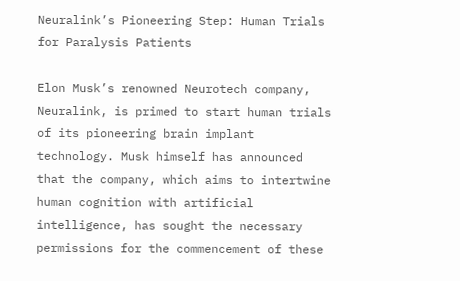Neuralink’s Pioneering Step: Human Trials for Paralysis Patients

Elon Musk’s renowned Neurotech company, Neuralink, is primed to start human trials of its pioneering brain implant technology. Musk himself has announced that the company, which aims to intertwine human cognition with artificial intelligence, has sought the necessary permissions for the commencement of these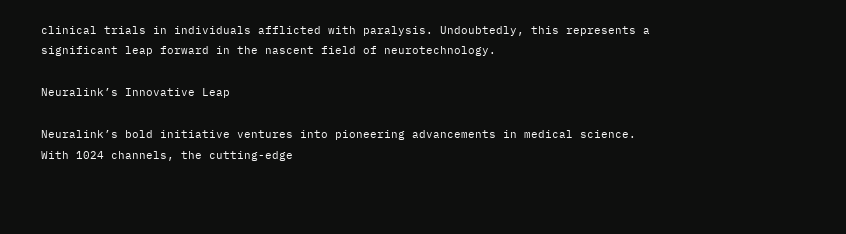clinical trials in individuals afflicted with paralysis. Undoubtedly, this represents a significant leap forward in the nascent field of neurotechnology.

Neuralink’s Innovative Leap

Neuralink’s bold initiative ventures into pioneering advancements in medical science. With 1024 channels, the cutting-edge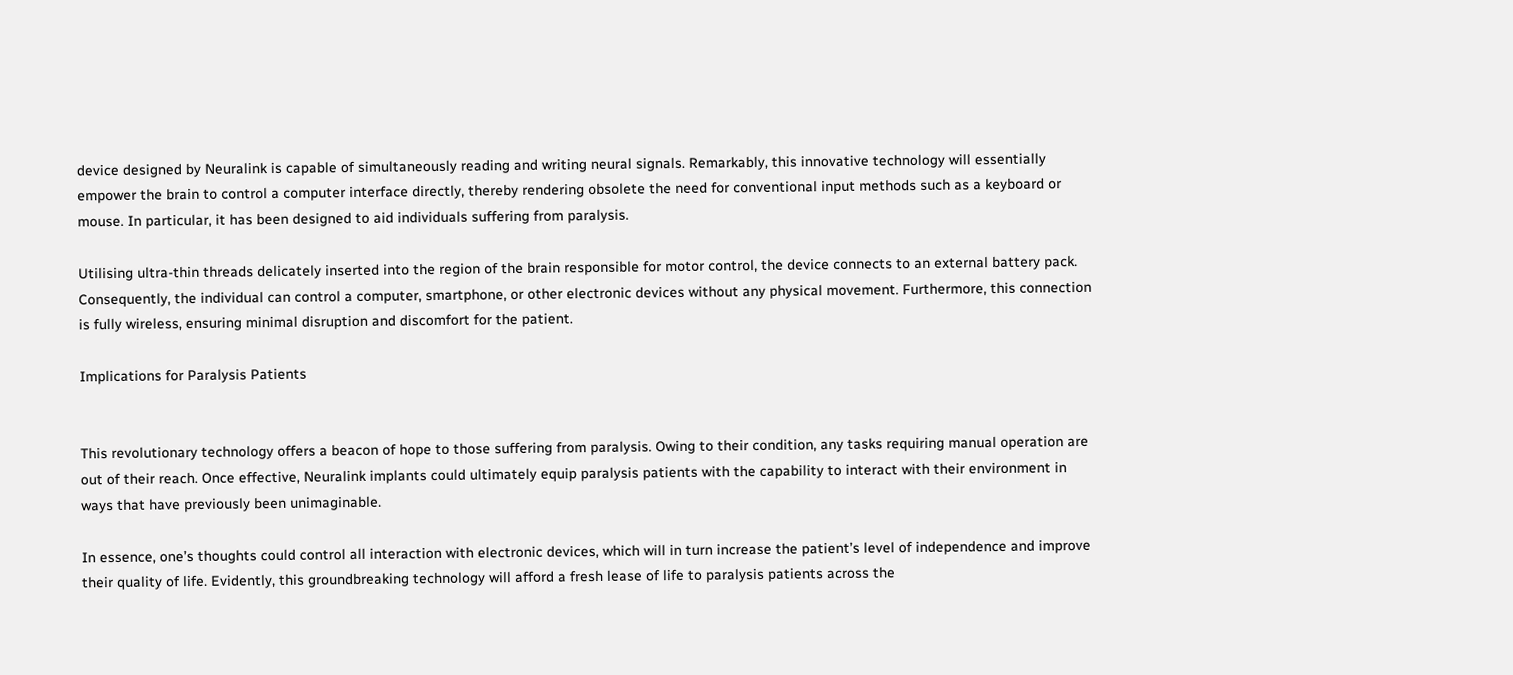device designed by Neuralink is capable of simultaneously reading and writing neural signals. Remarkably, this innovative technology will essentially empower the brain to control a computer interface directly, thereby rendering obsolete the need for conventional input methods such as a keyboard or mouse. In particular, it has been designed to aid individuals suffering from paralysis.

Utilising ultra-thin threads delicately inserted into the region of the brain responsible for motor control, the device connects to an external battery pack. Consequently, the individual can control a computer, smartphone, or other electronic devices without any physical movement. Furthermore, this connection is fully wireless, ensuring minimal disruption and discomfort for the patient.

Implications for Paralysis Patients


This revolutionary technology offers a beacon of hope to those suffering from paralysis. Owing to their condition, any tasks requiring manual operation are out of their reach. Once effective, Neuralink implants could ultimately equip paralysis patients with the capability to interact with their environment in ways that have previously been unimaginable.

In essence, one’s thoughts could control all interaction with electronic devices, which will in turn increase the patient’s level of independence and improve their quality of life. Evidently, this groundbreaking technology will afford a fresh lease of life to paralysis patients across the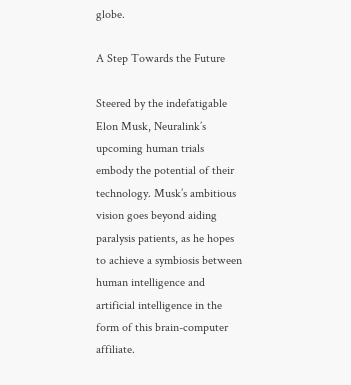globe.

A Step Towards the Future

Steered by the indefatigable Elon Musk, Neuralink’s upcoming human trials embody the potential of their technology. Musk’s ambitious vision goes beyond aiding paralysis patients, as he hopes to achieve a symbiosis between human intelligence and artificial intelligence in the form of this brain-computer affiliate.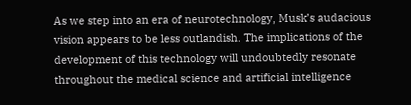As we step into an era of neurotechnology, Musk’s audacious vision appears to be less outlandish. The implications of the development of this technology will undoubtedly resonate throughout the medical science and artificial intelligence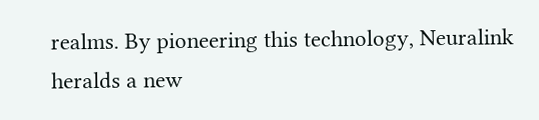realms. By pioneering this technology, Neuralink heralds a new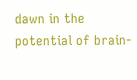dawn in the potential of brain-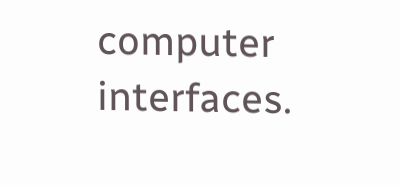computer interfaces.